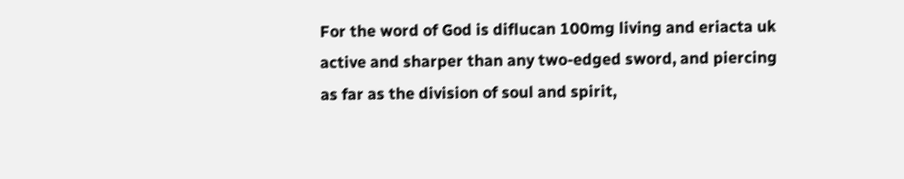For the word of God is diflucan 100mg living and eriacta uk active and sharper than any two-edged sword, and piercing as far as the division of soul and spirit,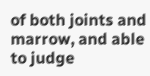of both joints and marrow, and able to judge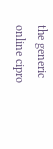the generic online cipro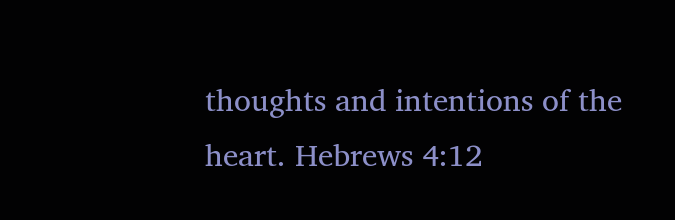thoughts and intentions of the heart. Hebrews 4:12